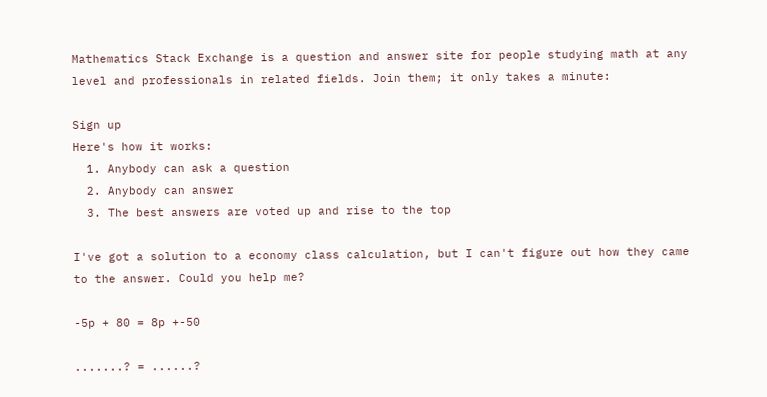Mathematics Stack Exchange is a question and answer site for people studying math at any level and professionals in related fields. Join them; it only takes a minute:

Sign up
Here's how it works:
  1. Anybody can ask a question
  2. Anybody can answer
  3. The best answers are voted up and rise to the top

I've got a solution to a economy class calculation, but I can't figure out how they came to the answer. Could you help me?

-5p + 80 = 8p +-50

.......? = ......?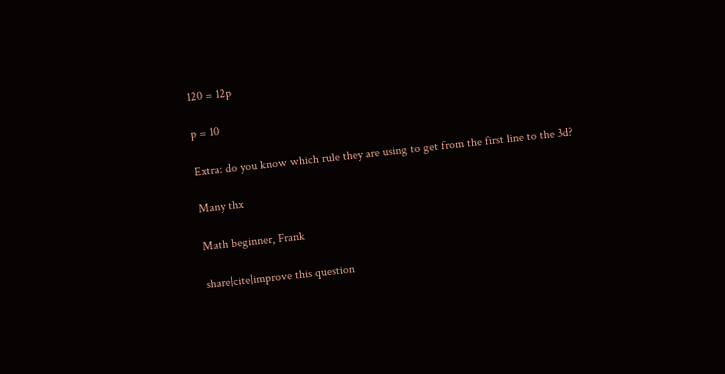120 = 12p

p = 10

Extra: do you know which rule they are using to get from the first line to the 3d?

Many thx

Math beginner, Frank

share|cite|improve this question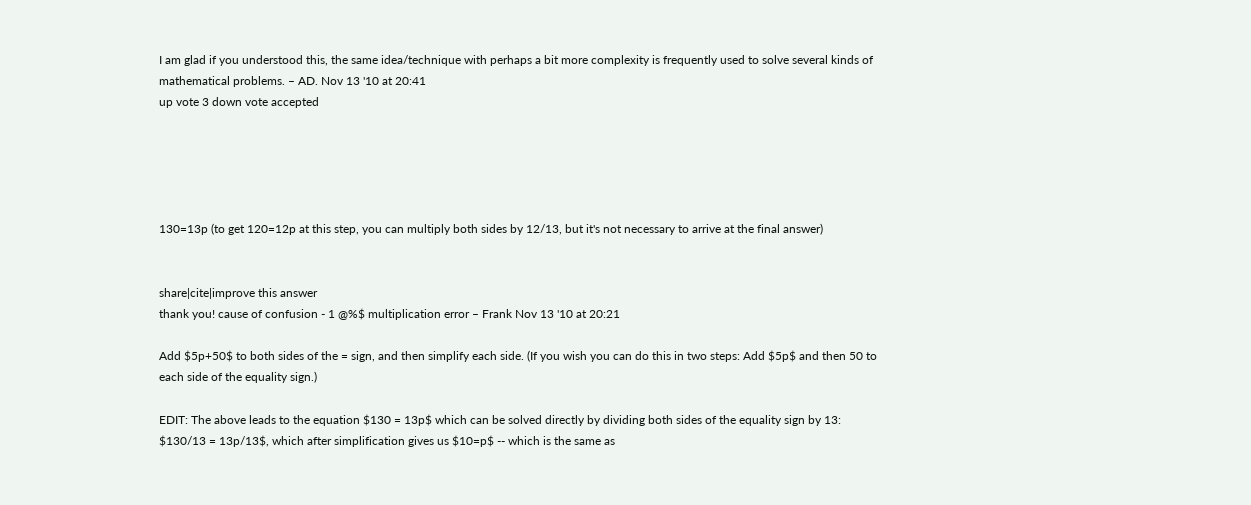I am glad if you understood this, the same idea/technique with perhaps a bit more complexity is frequently used to solve several kinds of mathematical problems. – AD. Nov 13 '10 at 20:41
up vote 3 down vote accepted





130=13p (to get 120=12p at this step, you can multiply both sides by 12/13, but it's not necessary to arrive at the final answer)


share|cite|improve this answer
thank you! cause of confusion - 1 @%$ multiplication error – Frank Nov 13 '10 at 20:21

Add $5p+50$ to both sides of the = sign, and then simplify each side. (If you wish you can do this in two steps: Add $5p$ and then 50 to each side of the equality sign.)

EDIT: The above leads to the equation $130 = 13p$ which can be solved directly by dividing both sides of the equality sign by 13: $130/13 = 13p/13$, which after simplification gives us $10=p$ -- which is the same as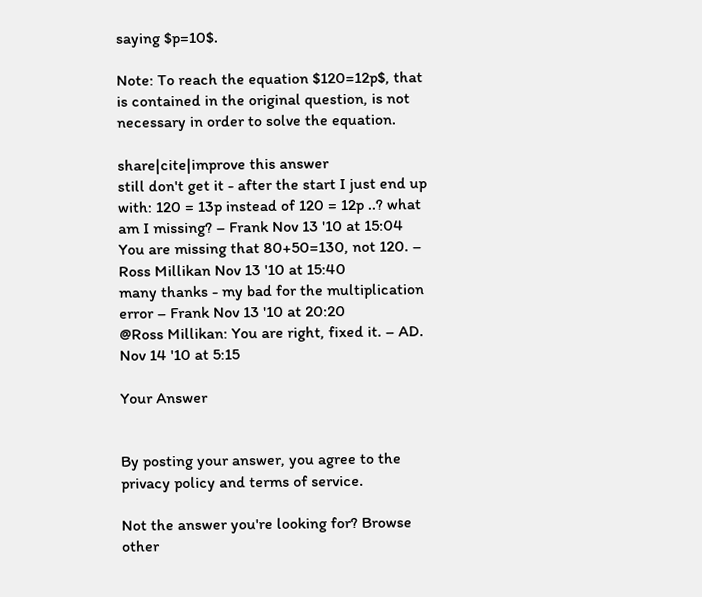saying $p=10$.

Note: To reach the equation $120=12p$, that is contained in the original question, is not necessary in order to solve the equation.

share|cite|improve this answer
still don't get it - after the start I just end up with: 120 = 13p instead of 120 = 12p ..? what am I missing? – Frank Nov 13 '10 at 15:04
You are missing that 80+50=130, not 120. – Ross Millikan Nov 13 '10 at 15:40
many thanks - my bad for the multiplication error – Frank Nov 13 '10 at 20:20
@Ross Millikan: You are right, fixed it. – AD. Nov 14 '10 at 5:15

Your Answer


By posting your answer, you agree to the privacy policy and terms of service.

Not the answer you're looking for? Browse other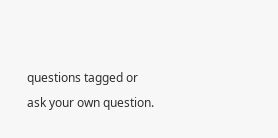questions tagged or ask your own question.